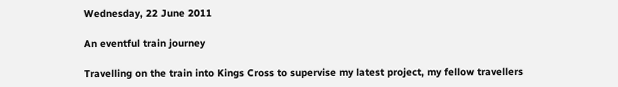Wednesday, 22 June 2011

An eventful train journey

Travelling on the train into Kings Cross to supervise my latest project, my fellow travellers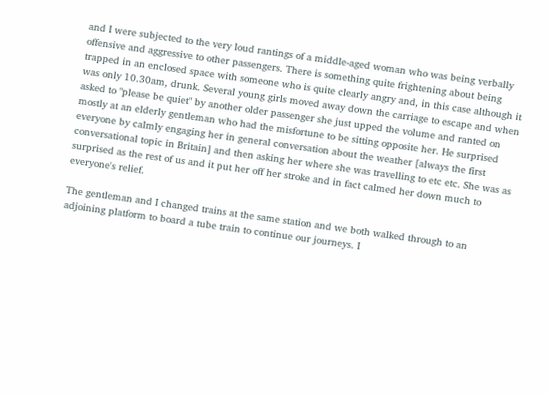and I were subjected to the very loud rantings of a middle-aged woman who was being verbally offensive and aggressive to other passengers. There is something quite frightening about being trapped in an enclosed space with someone who is quite clearly angry and, in this case although it was only 10.30am, drunk. Several young girls moved away down the carriage to escape and when asked to "please be quiet" by another older passenger she just upped the volume and ranted on mostly at an elderly gentleman who had the misfortune to be sitting opposite her. He surprised everyone by calmly engaging her in general conversation about the weather [always the first conversational topic in Britain] and then asking her where she was travelling to etc etc. She was as surprised as the rest of us and it put her off her stroke and in fact calmed her down much to everyone's relief.

The gentleman and I changed trains at the same station and we both walked through to an adjoining platform to board a tube train to continue our journeys. I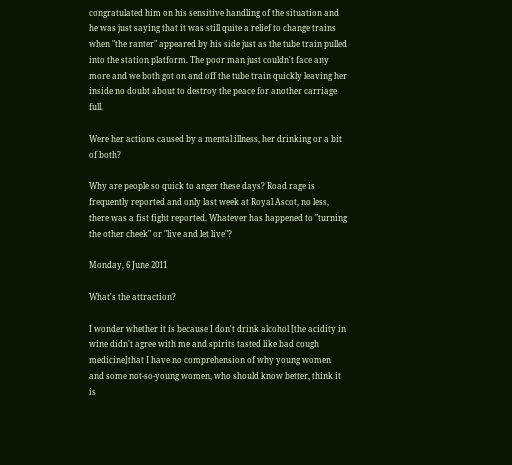congratulated him on his sensitive handling of the situation and he was just saying that it was still quite a relief to change trains when "the ranter" appeared by his side just as the tube train pulled into the station platform. The poor man just couldn't face any more and we both got on and off the tube train quickly leaving her inside no doubt about to destroy the peace for another carriage full.

Were her actions caused by a mental illness, her drinking or a bit of both?

Why are people so quick to anger these days? Road rage is frequently reported and only last week at Royal Ascot, no less, there was a fist fight reported. Whatever has happened to "turning the other cheek" or "live and let live"?

Monday, 6 June 2011

What's the attraction?

I wonder whether it is because I don't drink alcohol [the acidity in wine didn't agree with me and spirits tasted like bad cough medicine]that I have no comprehension of why young women and some not-so-young women, who should know better, think it is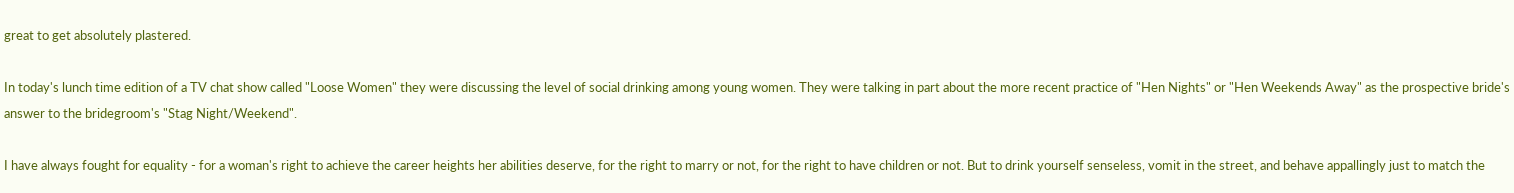great to get absolutely plastered.

In today's lunch time edition of a TV chat show called "Loose Women" they were discussing the level of social drinking among young women. They were talking in part about the more recent practice of "Hen Nights" or "Hen Weekends Away" as the prospective bride's answer to the bridegroom's "Stag Night/Weekend".

I have always fought for equality - for a woman's right to achieve the career heights her abilities deserve, for the right to marry or not, for the right to have children or not. But to drink yourself senseless, vomit in the street, and behave appallingly just to match the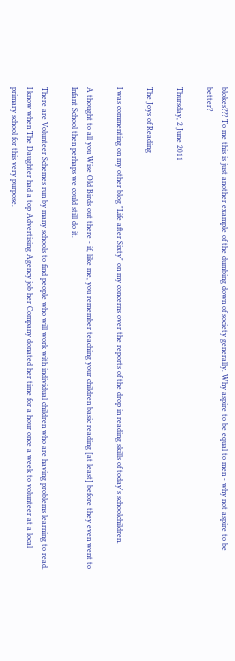blokes??? To me this is just another example of the dumbing down of society generally. Why aspire to be equal to men - why not aspire to be better?

Thursday, 2 June 2011

The Joys of Reading

I was commenting on my other blog "Life after Sixty" on my concerns over the reports of the drop in reading skills of today's schoolchildren.

A thought to all you Wise Old Birds out there - if, like me, you remember teaching your children basic reading [at least] before they even went to Infant School then perhaps we could still do it.

There are Volunteer Schemes run by many schools to find people who will work with individual children who are having problems learning to read. I know when The Daughter had a top Advertising Agency job her Company donated her time for a hour once a week to volunteer at a local primary school for this very purpose.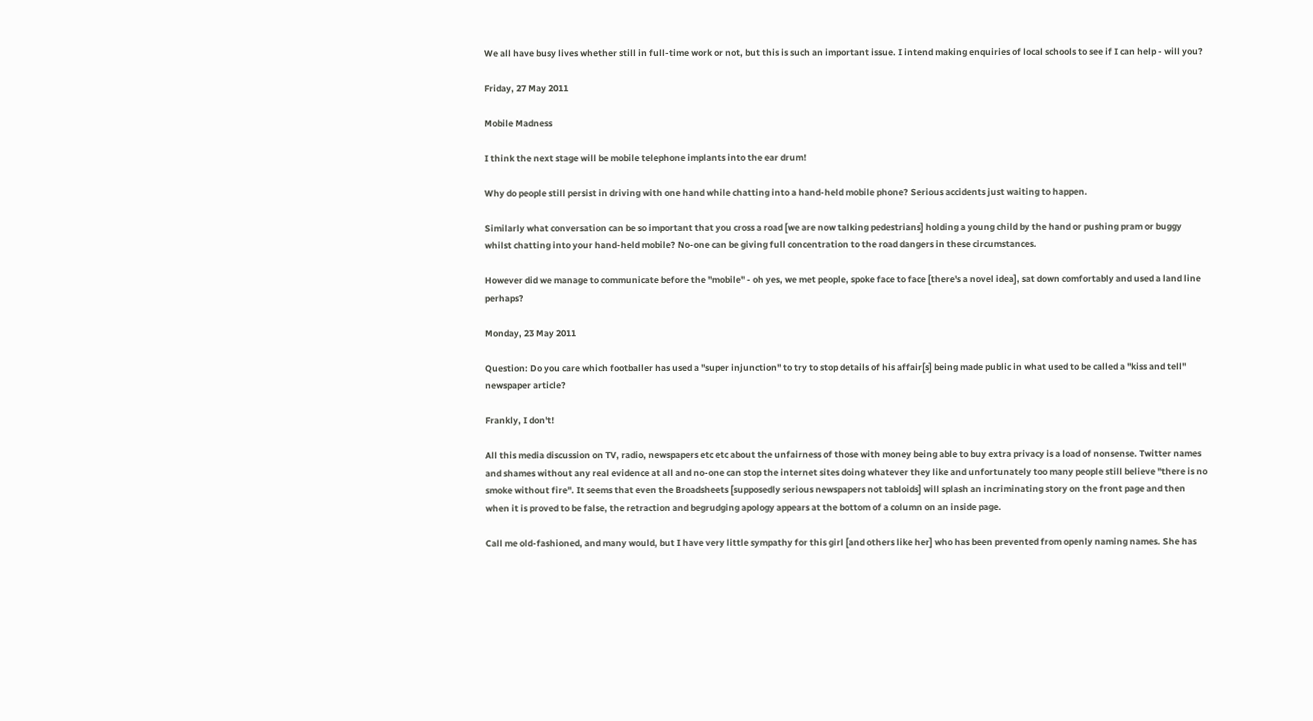We all have busy lives whether still in full-time work or not, but this is such an important issue. I intend making enquiries of local schools to see if I can help - will you?

Friday, 27 May 2011

Mobile Madness

I think the next stage will be mobile telephone implants into the ear drum!

Why do people still persist in driving with one hand while chatting into a hand-held mobile phone? Serious accidents just waiting to happen.

Similarly what conversation can be so important that you cross a road [we are now talking pedestrians] holding a young child by the hand or pushing pram or buggy whilst chatting into your hand-held mobile? No-one can be giving full concentration to the road dangers in these circumstances.

However did we manage to communicate before the "mobile" - oh yes, we met people, spoke face to face [there's a novel idea], sat down comfortably and used a land line perhaps?

Monday, 23 May 2011

Question: Do you care which footballer has used a "super injunction" to try to stop details of his affair[s] being made public in what used to be called a "kiss and tell" newspaper article?

Frankly, I don't!

All this media discussion on TV, radio, newspapers etc etc about the unfairness of those with money being able to buy extra privacy is a load of nonsense. Twitter names and shames without any real evidence at all and no-one can stop the internet sites doing whatever they like and unfortunately too many people still believe "there is no smoke without fire". It seems that even the Broadsheets [supposedly serious newspapers not tabloids] will splash an incriminating story on the front page and then when it is proved to be false, the retraction and begrudging apology appears at the bottom of a column on an inside page.

Call me old-fashioned, and many would, but I have very little sympathy for this girl [and others like her] who has been prevented from openly naming names. She has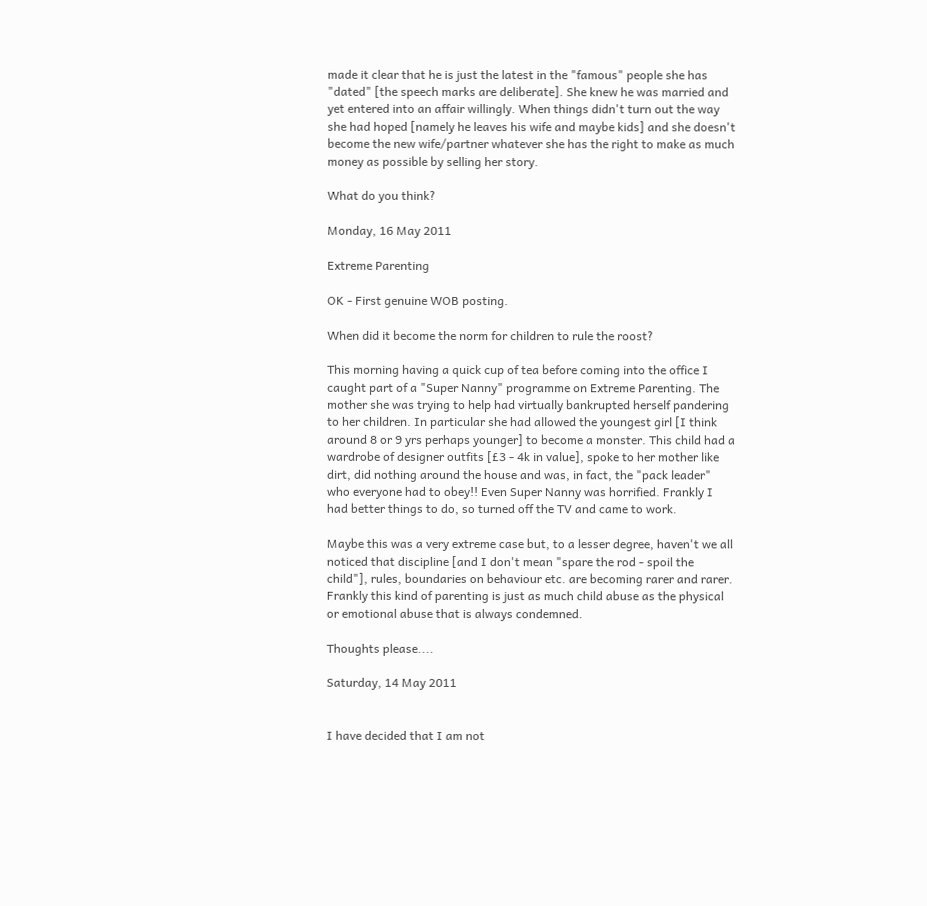made it clear that he is just the latest in the "famous" people she has "dated" [the speech marks are deliberate]. She knew he was married and yet entered into an affair willingly. When things didn't turn out the way she had hoped [namely he leaves his wife and maybe kids] and she doesn't become the new wife/partner whatever she has the right to make as much money as possible by selling her story.

What do you think?

Monday, 16 May 2011

Extreme Parenting

OK - First genuine WOB posting.

When did it become the norm for children to rule the roost?

This morning having a quick cup of tea before coming into the office I caught part of a "Super Nanny" programme on Extreme Parenting. The mother she was trying to help had virtually bankrupted herself pandering to her children. In particular she had allowed the youngest girl [I think around 8 or 9 yrs perhaps younger] to become a monster. This child had a wardrobe of designer outfits [£3 - 4k in value], spoke to her mother like dirt, did nothing around the house and was, in fact, the "pack leader" who everyone had to obey!! Even Super Nanny was horrified. Frankly I had better things to do, so turned off the TV and came to work.

Maybe this was a very extreme case but, to a lesser degree, haven't we all noticed that discipline [and I don't mean "spare the rod - spoil the child"], rules, boundaries on behaviour etc. are becoming rarer and rarer. Frankly this kind of parenting is just as much child abuse as the physical or emotional abuse that is always condemned.

Thoughts please....

Saturday, 14 May 2011


I have decided that I am not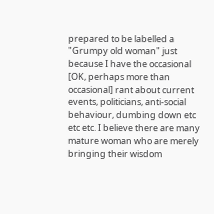prepared to be labelled a "Grumpy old woman" just because I have the occasional [OK, perhaps more than occasional] rant about current events, politicians, anti-social behaviour, dumbing down etc etc etc. I believe there are many mature woman who are merely bringing their wisdom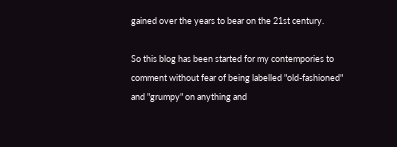gained over the years to bear on the 21st century.

So this blog has been started for my contempories to comment without fear of being labelled "old-fashioned" and "grumpy" on anything and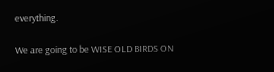everything.

We are going to be WISE OLD BIRDS ON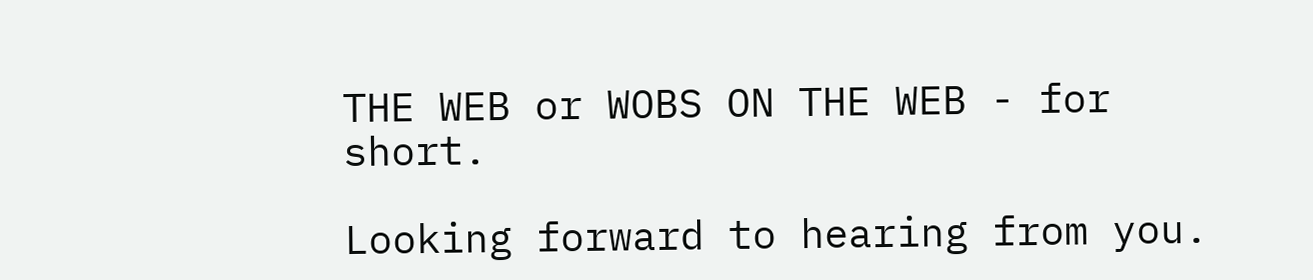THE WEB or WOBS ON THE WEB - for short.

Looking forward to hearing from you.